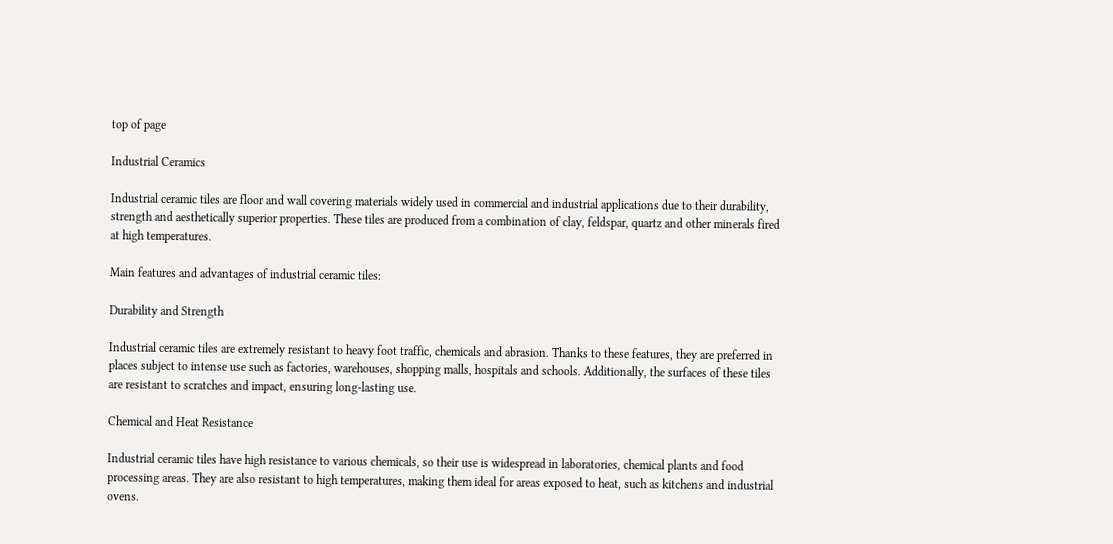top of page

Industrial Ceramics

Industrial ceramic tiles are floor and wall covering materials widely used in commercial and industrial applications due to their durability, strength and aesthetically superior properties. These tiles are produced from a combination of clay, feldspar, quartz and other minerals fired at high temperatures.

Main features and advantages of industrial ceramic tiles:

Durability and Strength

Industrial ceramic tiles are extremely resistant to heavy foot traffic, chemicals and abrasion. Thanks to these features, they are preferred in places subject to intense use such as factories, warehouses, shopping malls, hospitals and schools. Additionally, the surfaces of these tiles are resistant to scratches and impact, ensuring long-lasting use.

Chemical and Heat Resistance

Industrial ceramic tiles have high resistance to various chemicals, so their use is widespread in laboratories, chemical plants and food processing areas. They are also resistant to high temperatures, making them ideal for areas exposed to heat, such as kitchens and industrial ovens.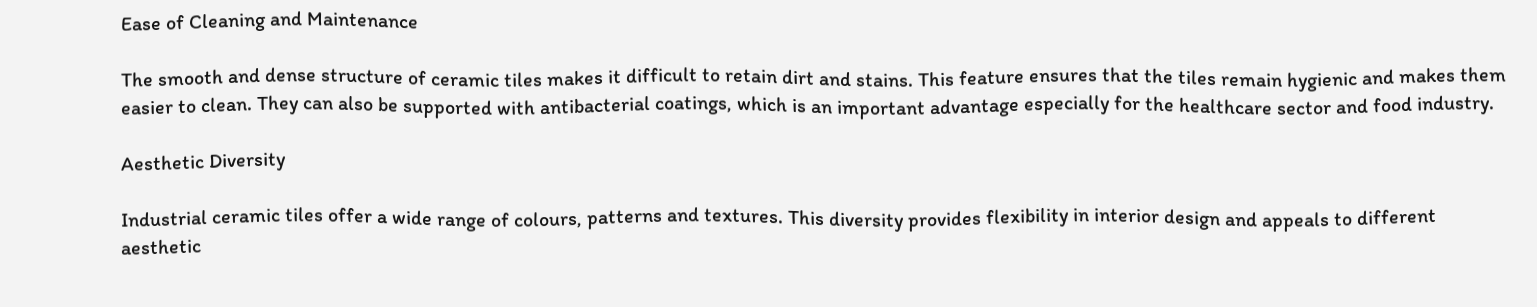Ease of Cleaning and Maintenance

The smooth and dense structure of ceramic tiles makes it difficult to retain dirt and stains. This feature ensures that the tiles remain hygienic and makes them easier to clean. They can also be supported with antibacterial coatings, which is an important advantage especially for the healthcare sector and food industry.

Aesthetic Diversity

Industrial ceramic tiles offer a wide range of colours, patterns and textures. This diversity provides flexibility in interior design and appeals to different aesthetic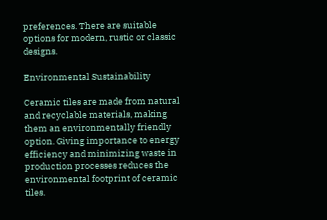preferences. There are suitable options for modern, rustic or classic designs.

Environmental Sustainability

Ceramic tiles are made from natural and recyclable materials, making them an environmentally friendly option. Giving importance to energy efficiency and minimizing waste in production processes reduces the environmental footprint of ceramic tiles.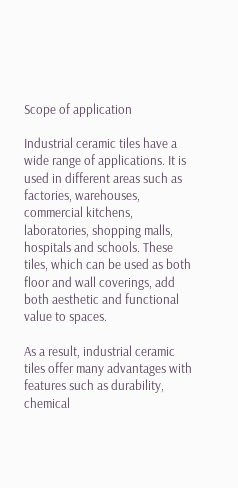Scope of application

Industrial ceramic tiles have a wide range of applications. It is used in different areas such as factories, warehouses, commercial kitchens, laboratories, shopping malls, hospitals and schools. These tiles, which can be used as both floor and wall coverings, add both aesthetic and functional value to spaces.

As a result, industrial ceramic tiles offer many advantages with features such as durability, chemical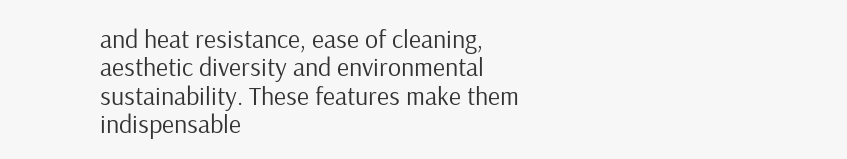and heat resistance, ease of cleaning, aesthetic diversity and environmental sustainability. These features make them indispensable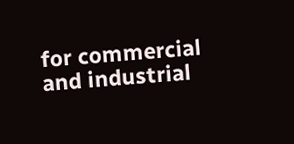for commercial and industrial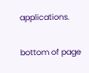applications.

bottom of page